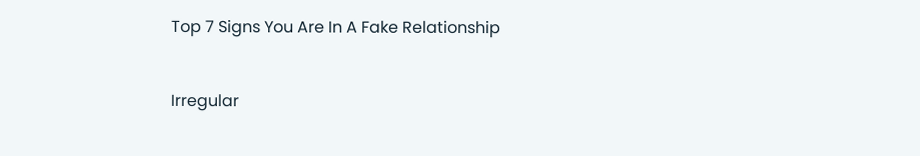Top 7 Signs You Are In A Fake Relationship


Irregular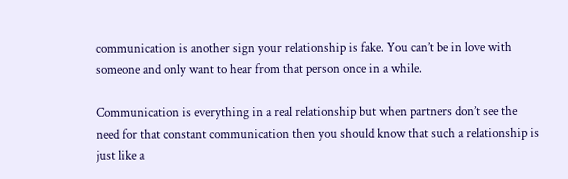communication is another sign your relationship is fake. You can’t be in love with someone and only want to hear from that person once in a while.

Communication is everything in a real relationship but when partners don’t see the need for that constant communication then you should know that such a relationship is just like a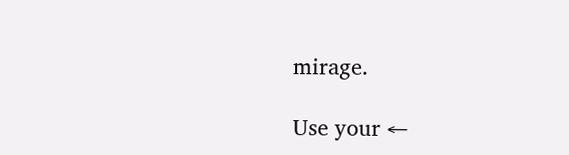mirage.

Use your ←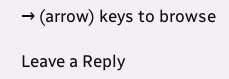→ (arrow) keys to browse

Leave a Reply